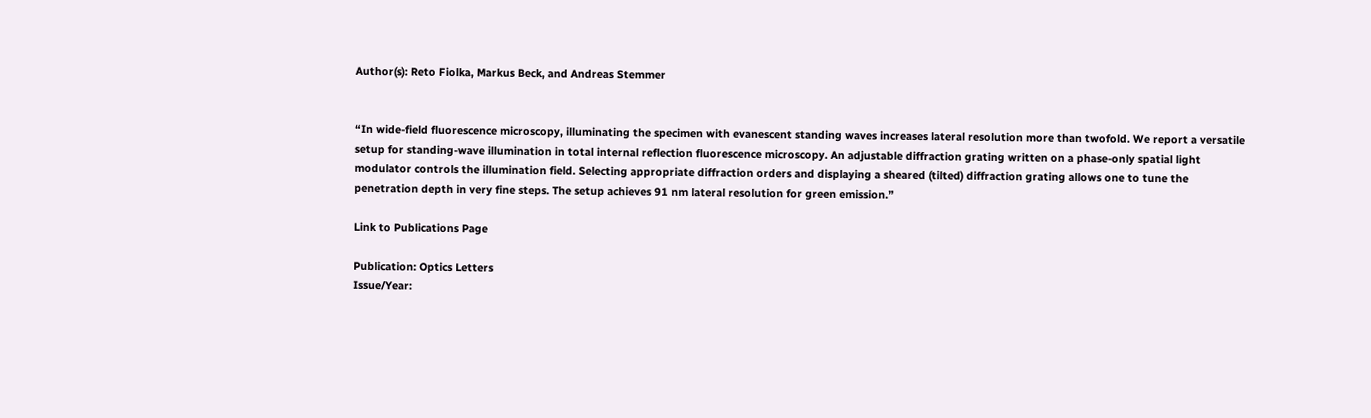Author(s): Reto Fiolka, Markus Beck, and Andreas Stemmer


“In wide-field fluorescence microscopy, illuminating the specimen with evanescent standing waves increases lateral resolution more than twofold. We report a versatile setup for standing-wave illumination in total internal reflection fluorescence microscopy. An adjustable diffraction grating written on a phase-only spatial light modulator controls the illumination field. Selecting appropriate diffraction orders and displaying a sheared (tilted) diffraction grating allows one to tune the penetration depth in very fine steps. The setup achieves 91 nm lateral resolution for green emission.”

Link to Publications Page

Publication: Optics Letters
Issue/Year: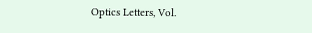Optics Letters, Vol.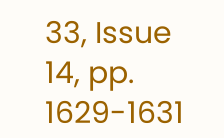33, Issue 14, pp. 1629-1631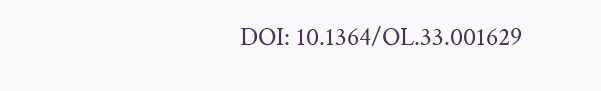DOI: 10.1364/OL.33.001629